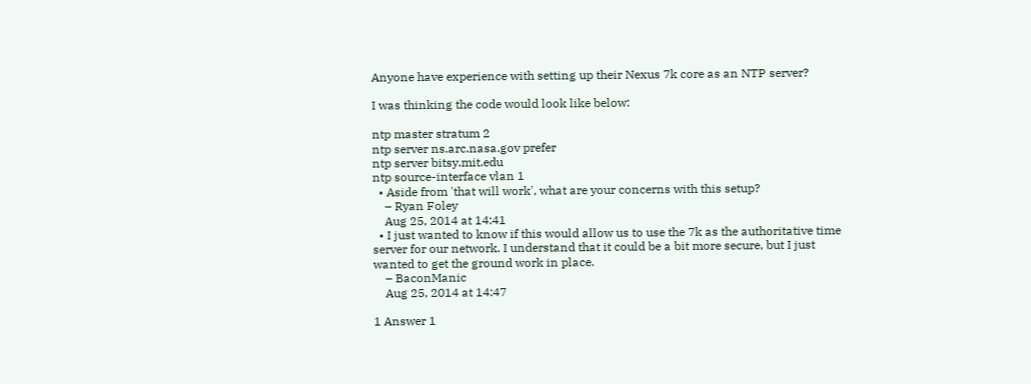Anyone have experience with setting up their Nexus 7k core as an NTP server?

I was thinking the code would look like below:

ntp master stratum 2
ntp server ns.arc.nasa.gov prefer
ntp server bitsy.mit.edu
ntp source-interface vlan 1
  • Aside from 'that will work', what are your concerns with this setup?
    – Ryan Foley
    Aug 25, 2014 at 14:41
  • I just wanted to know if this would allow us to use the 7k as the authoritative time server for our network. I understand that it could be a bit more secure, but I just wanted to get the ground work in place.
    – BaconManic
    Aug 25, 2014 at 14:47

1 Answer 1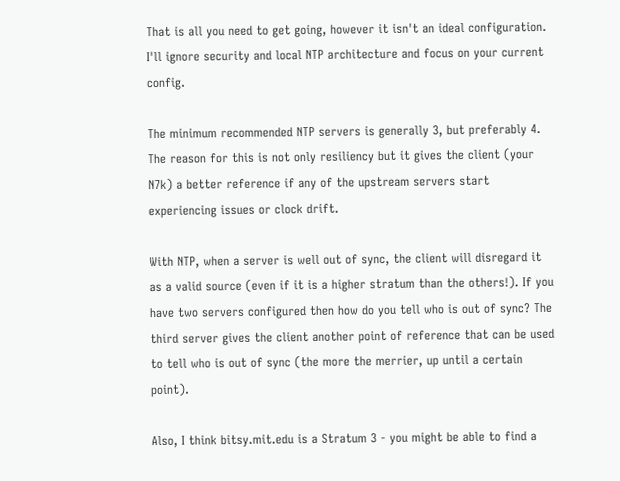That is all you need to get going, however it isn't an ideal configuration. I'll ignore security and local NTP architecture and focus on your current config.

The minimum recommended NTP servers is generally 3, but preferably 4. The reason for this is not only resiliency but it gives the client (your N7k) a better reference if any of the upstream servers start experiencing issues or clock drift.

With NTP, when a server is well out of sync, the client will disregard it as a valid source (even if it is a higher stratum than the others!). If you have two servers configured then how do you tell who is out of sync? The third server gives the client another point of reference that can be used to tell who is out of sync (the more the merrier, up until a certain point).

Also, I think bitsy.mit.edu is a Stratum 3 - you might be able to find a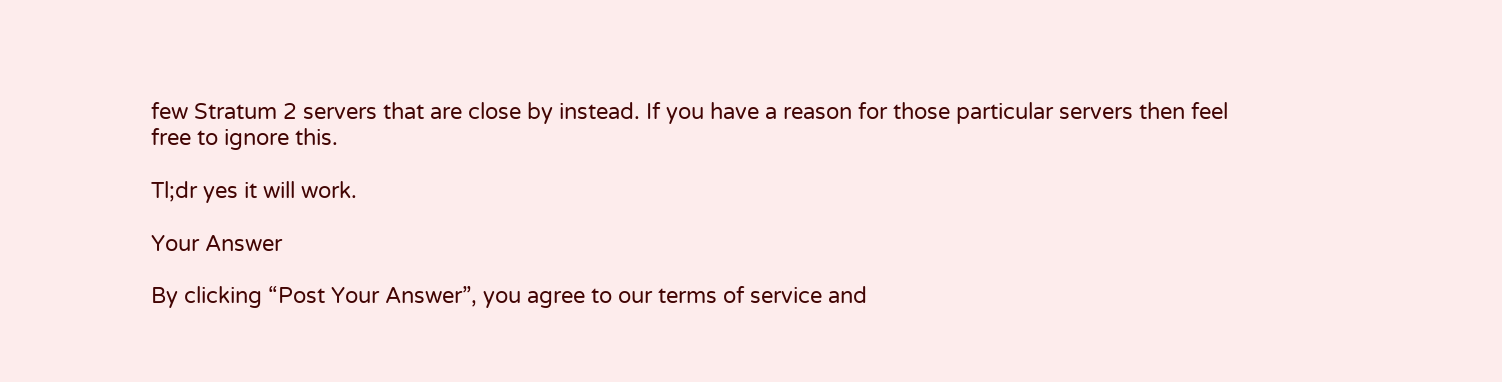few Stratum 2 servers that are close by instead. If you have a reason for those particular servers then feel free to ignore this.

Tl;dr yes it will work.

Your Answer

By clicking “Post Your Answer”, you agree to our terms of service and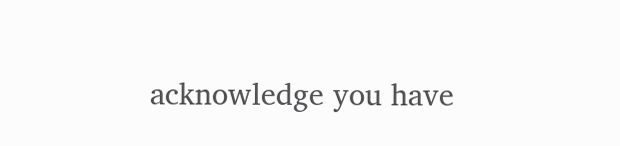acknowledge you have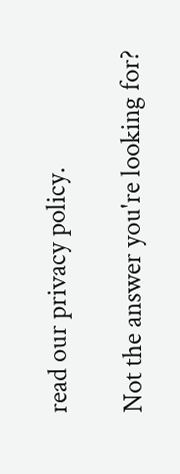read our privacy policy.

Not the answer you're looking for?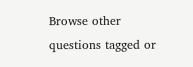Browse other questions tagged or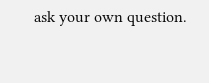ask your own question.